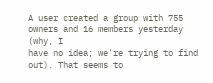A user created a group with 755 owners and 16 members yesterday (why, I
have no idea; we're trying to find out). That seems to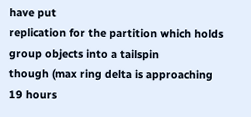have put
replication for the partition which holds group objects into a tailspin
though (max ring delta is approaching 19 hours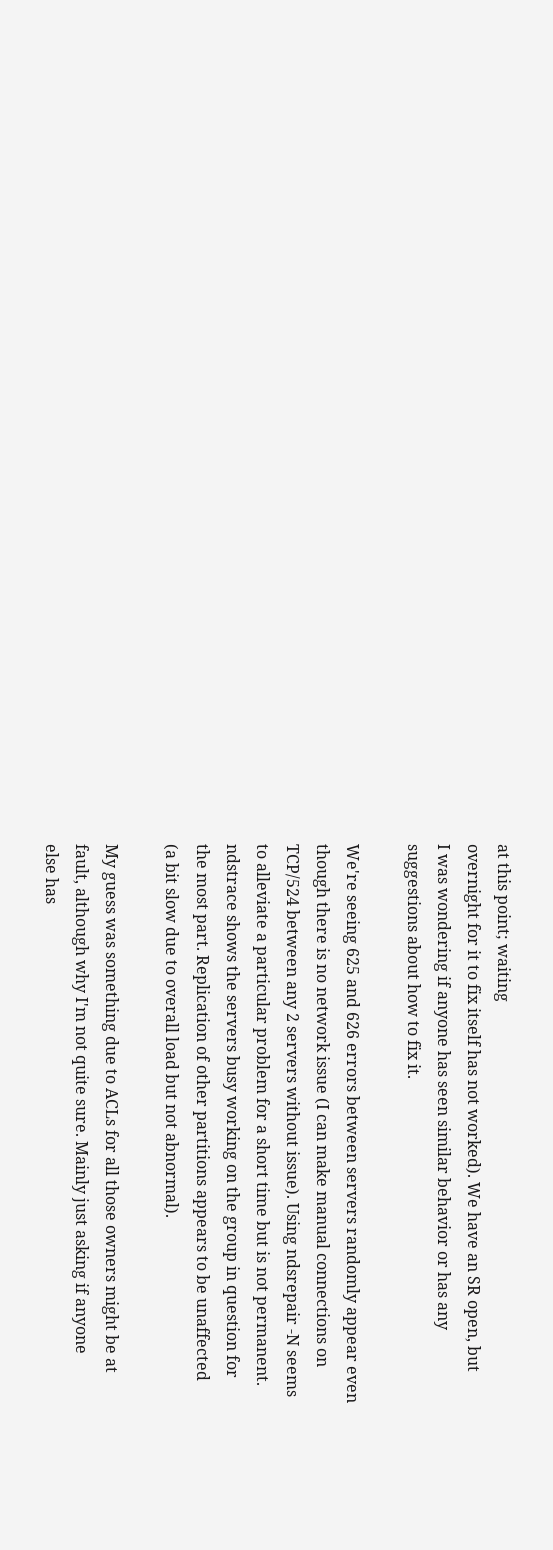at this point; waiting
overnight for it to fix itself has not worked). We have an SR open, but
I was wondering if anyone has seen similar behavior or has any
suggestions about how to fix it.

We're seeing 625 and 626 errors between servers randomly appear even
though there is no network issue (I can make manual connections on
TCP/524 between any 2 servers without issue). Using ndsrepair -N seems
to alleviate a particular problem for a short time but is not permanent.
ndstrace shows the servers busy working on the group in question for
the most part. Replication of other partitions appears to be unaffected
(a bit slow due to overall load but not abnormal).

My guess was something due to ACLs for all those owners might be at
fault, although why I'm not quite sure. Mainly just asking if anyone
else has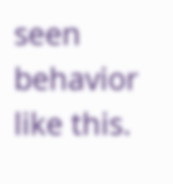seen behavior like this.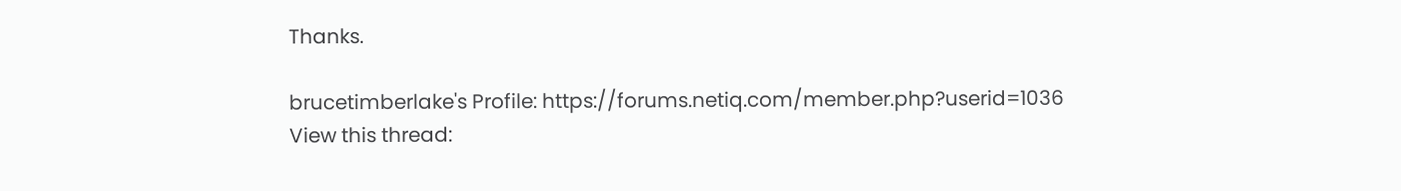Thanks.

brucetimberlake's Profile: https://forums.netiq.com/member.php?userid=1036
View this thread: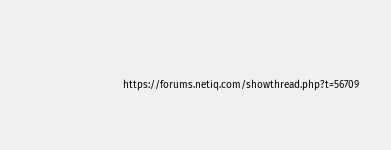https://forums.netiq.com/showthread.php?t=56709